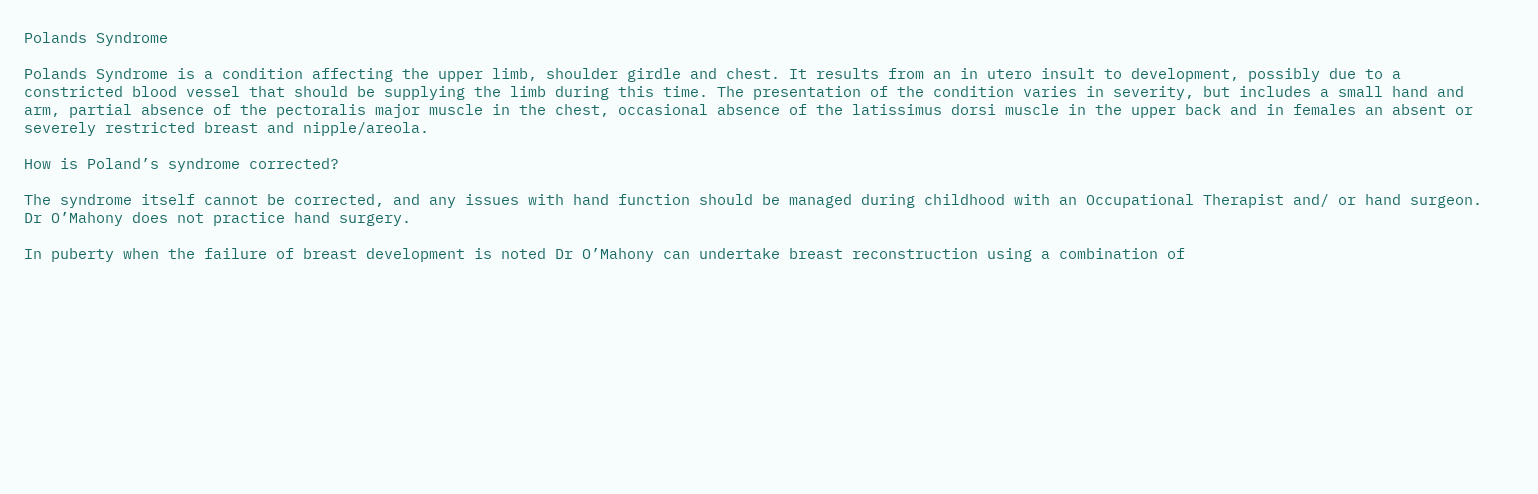Polands Syndrome

Polands Syndrome is a condition affecting the upper limb, shoulder girdle and chest. It results from an in utero insult to development, possibly due to a constricted blood vessel that should be supplying the limb during this time. The presentation of the condition varies in severity, but includes a small hand and arm, partial absence of the pectoralis major muscle in the chest, occasional absence of the latissimus dorsi muscle in the upper back and in females an absent or severely restricted breast and nipple/areola.

How is Poland’s syndrome corrected?

The syndrome itself cannot be corrected, and any issues with hand function should be managed during childhood with an Occupational Therapist and/ or hand surgeon. Dr O’Mahony does not practice hand surgery.

In puberty when the failure of breast development is noted Dr O’Mahony can undertake breast reconstruction using a combination of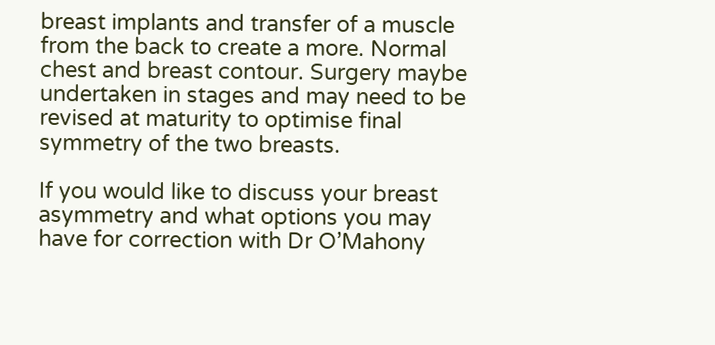breast implants and transfer of a muscle from the back to create a more. Normal chest and breast contour. Surgery maybe undertaken in stages and may need to be revised at maturity to optimise final symmetry of the two breasts.

If you would like to discuss your breast asymmetry and what options you may have for correction with Dr O’Mahony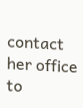contact her office to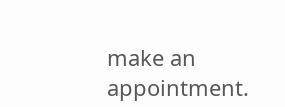make an appointment.